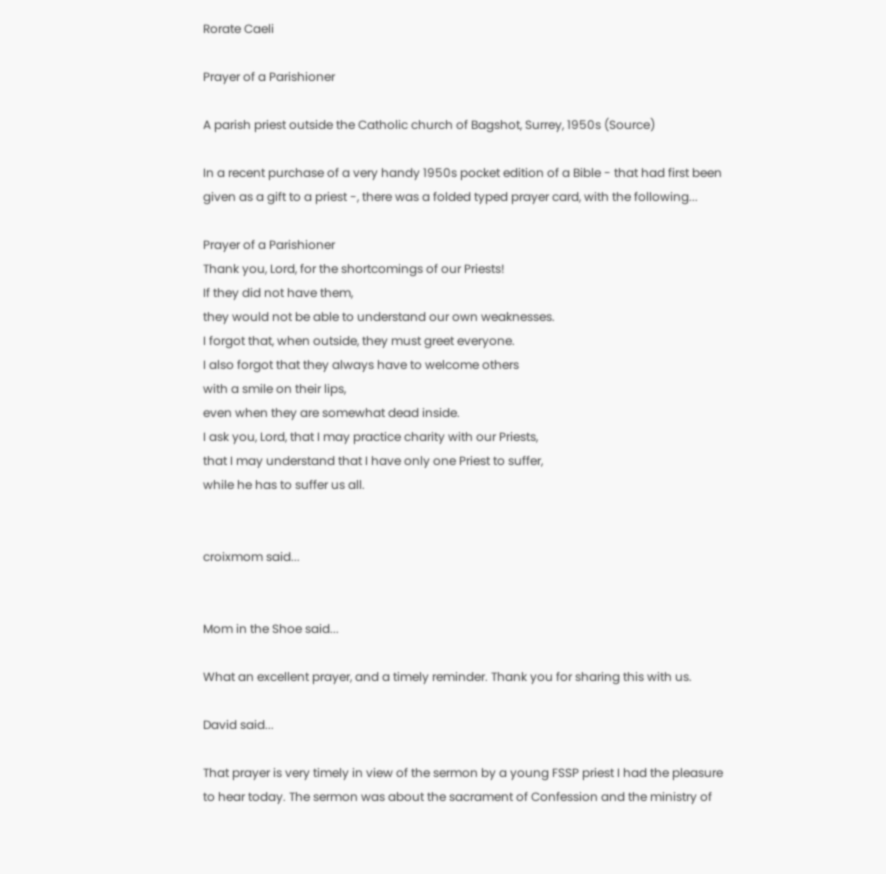Rorate Caeli

Prayer of a Parishioner

A parish priest outside the Catholic church of Bagshot, Surrey, 1950s (Source)

In a recent purchase of a very handy 1950s pocket edition of a Bible - that had first been given as a gift to a priest -, there was a folded typed prayer card, with the following...

Prayer of a Parishioner
Thank you, Lord, for the shortcomings of our Priests!
If they did not have them,
they would not be able to understand our own weaknesses.
I forgot that, when outside, they must greet everyone.
I also forgot that they always have to welcome others
with a smile on their lips,
even when they are somewhat dead inside.
I ask you, Lord, that I may practice charity with our Priests,
that I may understand that I have only one Priest to suffer,
while he has to suffer us all.


croixmom said...


Mom in the Shoe said...

What an excellent prayer, and a timely reminder. Thank you for sharing this with us.

David said...

That prayer is very timely in view of the sermon by a young FSSP priest I had the pleasure to hear today. The sermon was about the sacrament of Confession and the ministry of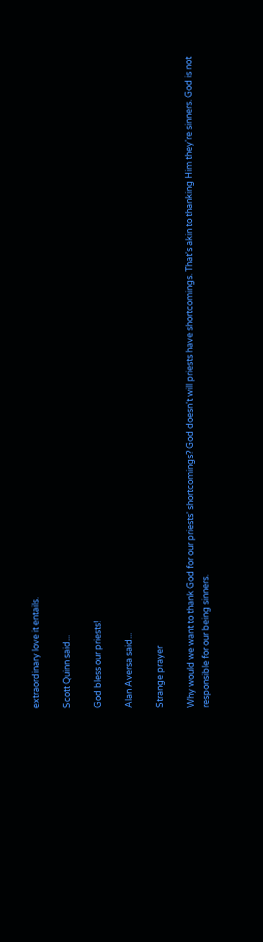extraordinary love it entails.

Scott Quinn said...

God bless our priests!

Alan Aversa said...

Strange prayer

Why would we want to thank God for our priests' shortcomings? God doesn't will priests have shortcomings. That's akin to thanking Him they're sinners. God is not responsible for our being sinners.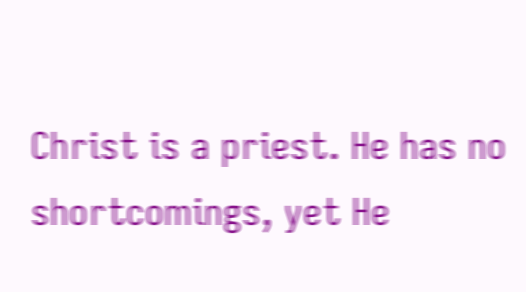Christ is a priest. He has no shortcomings, yet He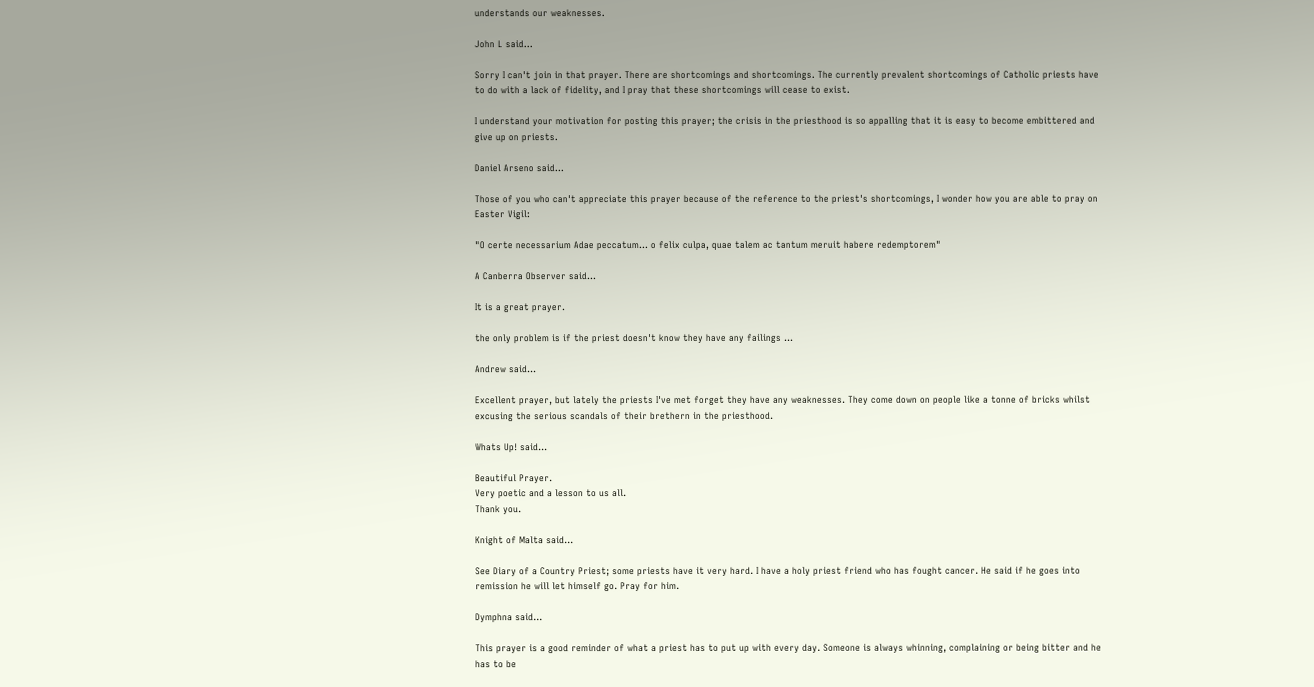understands our weaknesses.

John L said...

Sorry I can't join in that prayer. There are shortcomings and shortcomings. The currently prevalent shortcomings of Catholic priests have to do with a lack of fidelity, and I pray that these shortcomings will cease to exist.

I understand your motivation for posting this prayer; the crisis in the priesthood is so appalling that it is easy to become embittered and give up on priests.

Daniel Arseno said...

Those of you who can't appreciate this prayer because of the reference to the priest's shortcomings, I wonder how you are able to pray on Easter Vigil:

"O certe necessarium Adae peccatum... o felix culpa, quae talem ac tantum meruit habere redemptorem"

A Canberra Observer said...

It is a great prayer.

the only problem is if the priest doesn't know they have any failings ...

Andrew said...

Excellent prayer, but lately the priests I've met forget they have any weaknesses. They come down on people like a tonne of bricks whilst excusing the serious scandals of their brethern in the priesthood.

Whats Up! said...

Beautiful Prayer.
Very poetic and a lesson to us all.
Thank you.

Knight of Malta said...

See Diary of a Country Priest; some priests have it very hard. I have a holy priest friend who has fought cancer. He said if he goes into remission he will let himself go. Pray for him.

Dymphna said...

This prayer is a good reminder of what a priest has to put up with every day. Someone is always whinning, complaining or being bitter and he has to be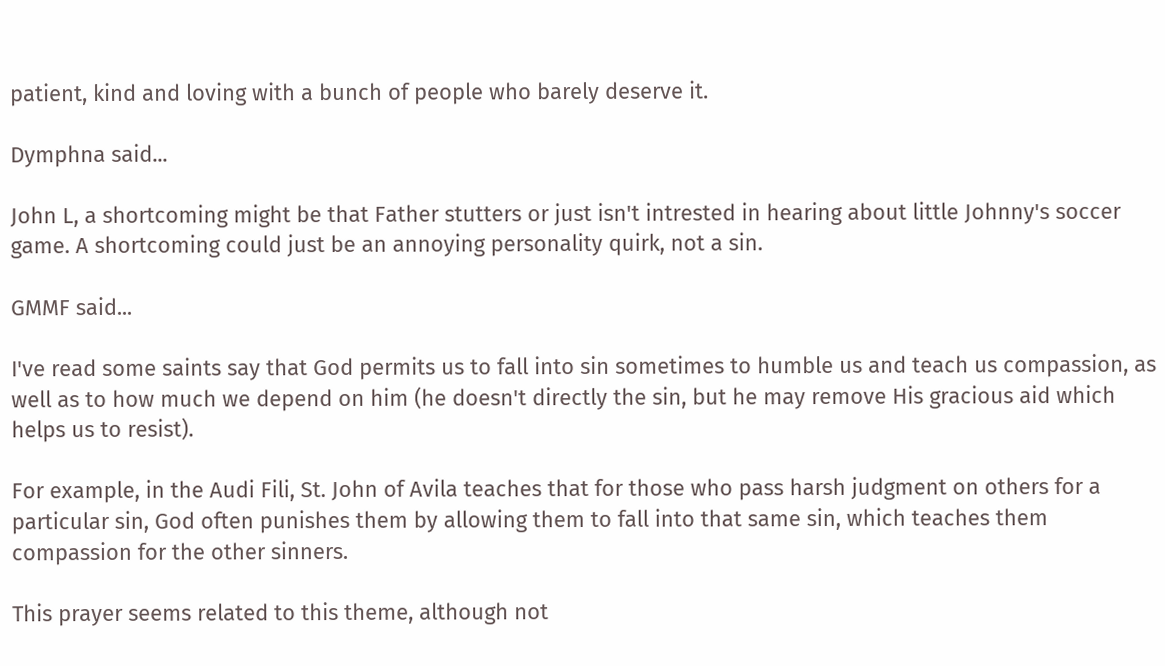patient, kind and loving with a bunch of people who barely deserve it.

Dymphna said...

John L, a shortcoming might be that Father stutters or just isn't intrested in hearing about little Johnny's soccer game. A shortcoming could just be an annoying personality quirk, not a sin.

GMMF said...

I've read some saints say that God permits us to fall into sin sometimes to humble us and teach us compassion, as well as to how much we depend on him (he doesn't directly the sin, but he may remove His gracious aid which helps us to resist).

For example, in the Audi Fili, St. John of Avila teaches that for those who pass harsh judgment on others for a particular sin, God often punishes them by allowing them to fall into that same sin, which teaches them compassion for the other sinners.

This prayer seems related to this theme, although not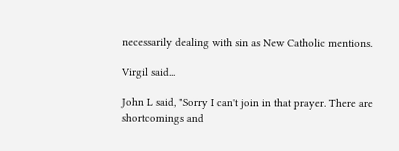necessarily dealing with sin as New Catholic mentions.

Virgil said...

John L said, "Sorry I can't join in that prayer. There are shortcomings and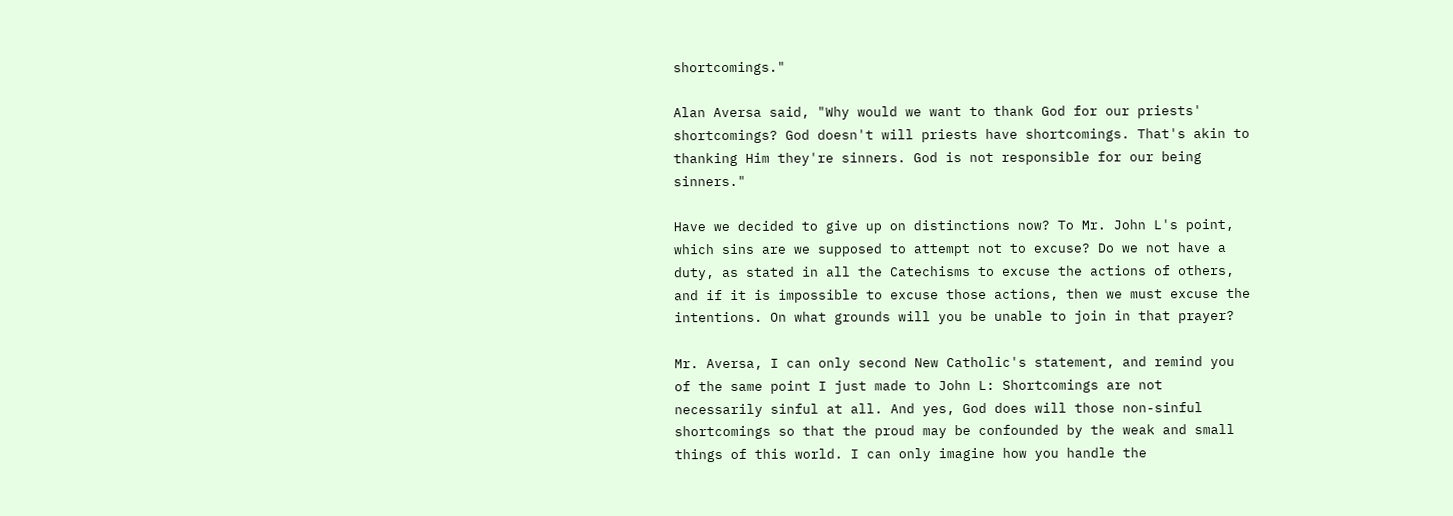shortcomings."

Alan Aversa said, "Why would we want to thank God for our priests' shortcomings? God doesn't will priests have shortcomings. That's akin to thanking Him they're sinners. God is not responsible for our being sinners."

Have we decided to give up on distinctions now? To Mr. John L's point, which sins are we supposed to attempt not to excuse? Do we not have a duty, as stated in all the Catechisms to excuse the actions of others, and if it is impossible to excuse those actions, then we must excuse the intentions. On what grounds will you be unable to join in that prayer?

Mr. Aversa, I can only second New Catholic's statement, and remind you of the same point I just made to John L: Shortcomings are not necessarily sinful at all. And yes, God does will those non-sinful shortcomings so that the proud may be confounded by the weak and small things of this world. I can only imagine how you handle the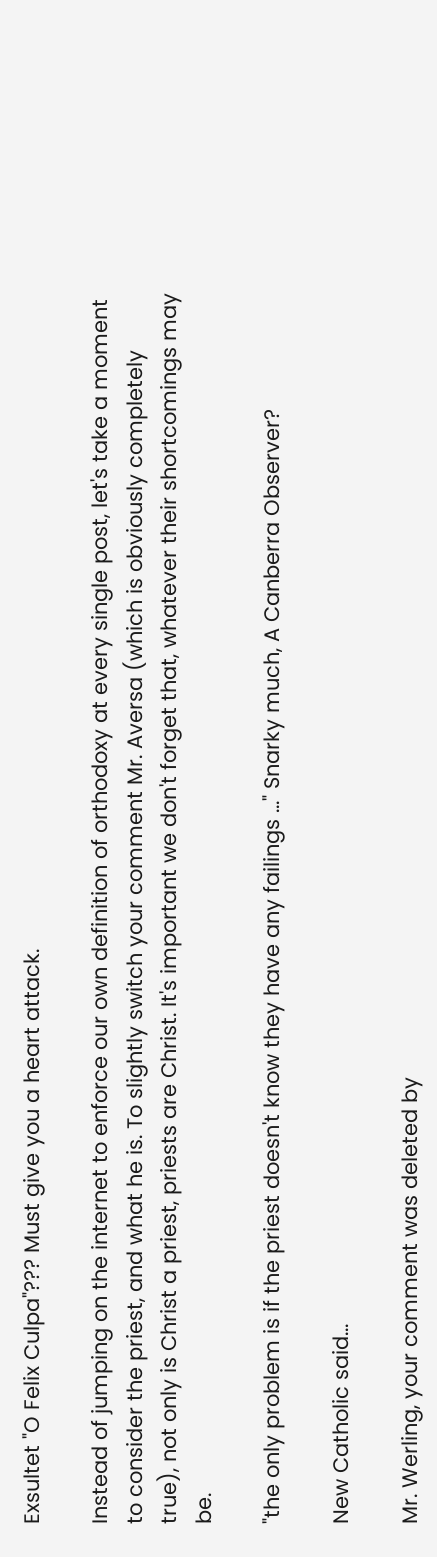Exsultet "O Felix Culpa"??? Must give you a heart attack.

Instead of jumping on the internet to enforce our own definition of orthodoxy at every single post, let's take a moment to consider the priest, and what he is. To slightly switch your comment Mr. Aversa (which is obviously completely true), not only is Christ a priest, priests are Christ. It's important we don't forget that, whatever their shortcomings may be.

"the only problem is if the priest doesn't know they have any failings ..." Snarky much, A Canberra Observer?

New Catholic said...

Mr. Werling, your comment was deleted by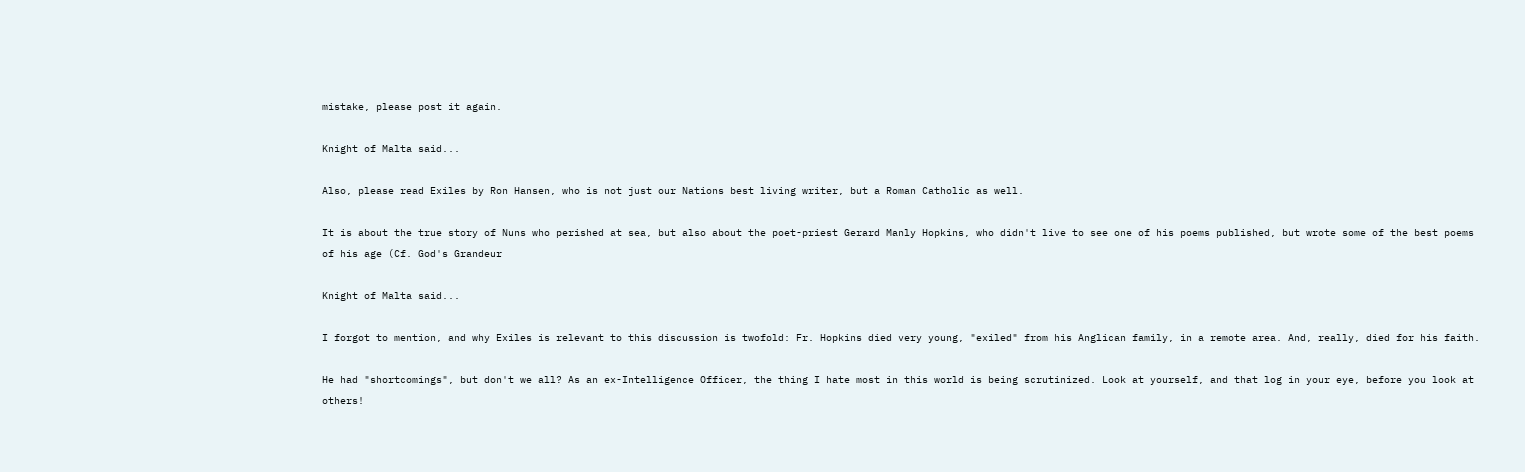mistake, please post it again.

Knight of Malta said...

Also, please read Exiles by Ron Hansen, who is not just our Nations best living writer, but a Roman Catholic as well.

It is about the true story of Nuns who perished at sea, but also about the poet-priest Gerard Manly Hopkins, who didn't live to see one of his poems published, but wrote some of the best poems of his age (Cf. God's Grandeur

Knight of Malta said...

I forgot to mention, and why Exiles is relevant to this discussion is twofold: Fr. Hopkins died very young, "exiled" from his Anglican family, in a remote area. And, really, died for his faith.

He had "shortcomings", but don't we all? As an ex-Intelligence Officer, the thing I hate most in this world is being scrutinized. Look at yourself, and that log in your eye, before you look at others!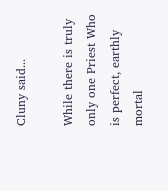Cluny said...

While there is truly only one Priest Who is perfect, earthly mortal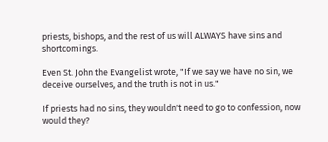priests, bishops, and the rest of us will ALWAYS have sins and shortcomings.

Even St. John the Evangelist wrote, "If we say we have no sin, we deceive ourselves, and the truth is not in us."

If priests had no sins, they wouldn't need to go to confession, now would they?